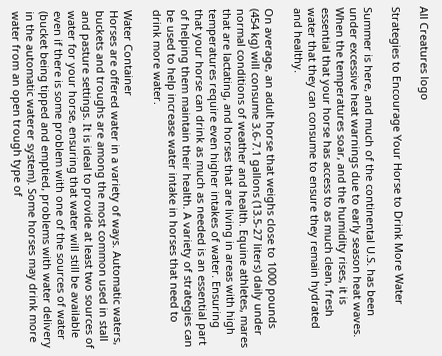All Creatures logo

Strategies to Encourage Your Horse to Drink More Water

Summer is here, and much of the continental U.S. has been under excessive heat warnings due to early season heat waves. When the temperatures soar, and the humidity rises, it is essential that your horse has access to as much clean, fresh water that they can consume to ensure they remain hydrated and healthy.

On average, an adult horse that weighs close to 1000 pounds (454 kg) will consume 3.6-7.1 gallons (13.5-27 liters) daily under normal conditions of weather and health. Equine athletes, mares that are lactating, and horses that are living in areas with high temperatures require even higher intakes of water. Ensuring that your horse can drink as much as needed is an essential part of helping them maintain their health. A variety of strategies can be used to help increase water intake in horses that need to drink more water.

Water Container
Horses are offered water in a variety of ways. Automatic waters, buckets and troughs are among the most common used in stall and pasture settings. It is ideal to provide at least two sources of water for your horse, ensuring that water will still be available even if there is some problem with one of the sources of water (bucket being tipped and emptied, problems with water delivery in the automatic waterer system). Some horses may drink more water from an open trough type of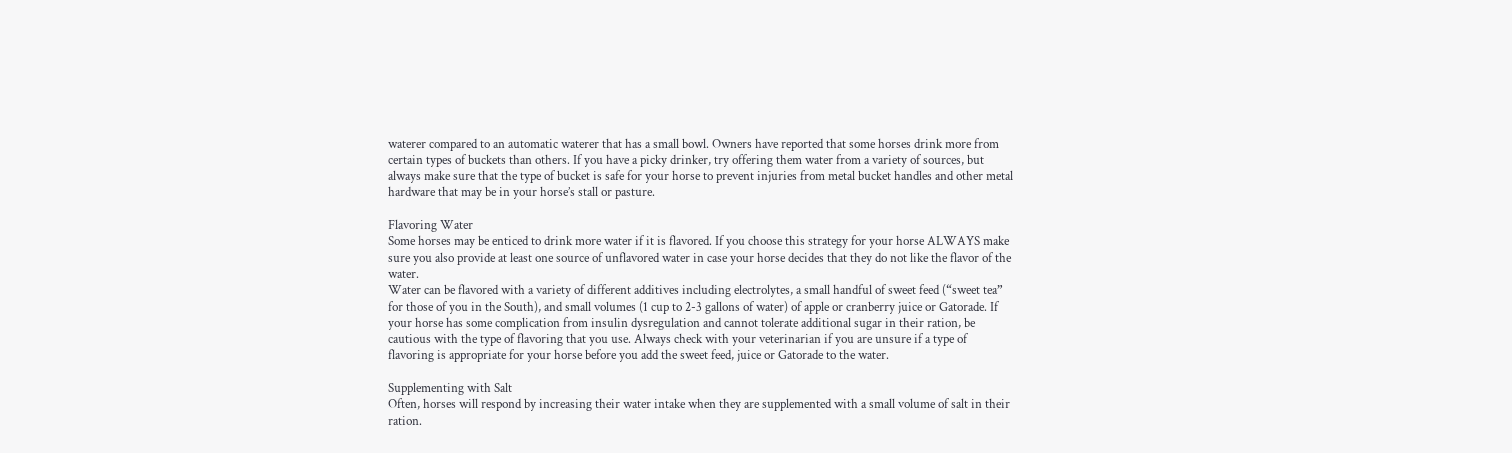waterer compared to an automatic waterer that has a small bowl. Owners have reported that some horses drink more from certain types of buckets than others. If you have a picky drinker, try offering them water from a variety of sources, but always make sure that the type of bucket is safe for your horse to prevent injuries from metal bucket handles and other metal hardware that may be in your horse’s stall or pasture.

Flavoring Water
Some horses may be enticed to drink more water if it is flavored. If you choose this strategy for your horse ALWAYS make sure you also provide at least one source of unflavored water in case your horse decides that they do not like the flavor of the water.
Water can be flavored with a variety of different additives including electrolytes, a small handful of sweet feed (“sweet tea” for those of you in the South), and small volumes (1 cup to 2-3 gallons of water) of apple or cranberry juice or Gatorade. If your horse has some complication from insulin dysregulation and cannot tolerate additional sugar in their ration, be cautious with the type of flavoring that you use. Always check with your veterinarian if you are unsure if a type of flavoring is appropriate for your horse before you add the sweet feed, juice or Gatorade to the water.

Supplementing with Salt
Often, horses will respond by increasing their water intake when they are supplemented with a small volume of salt in their ration.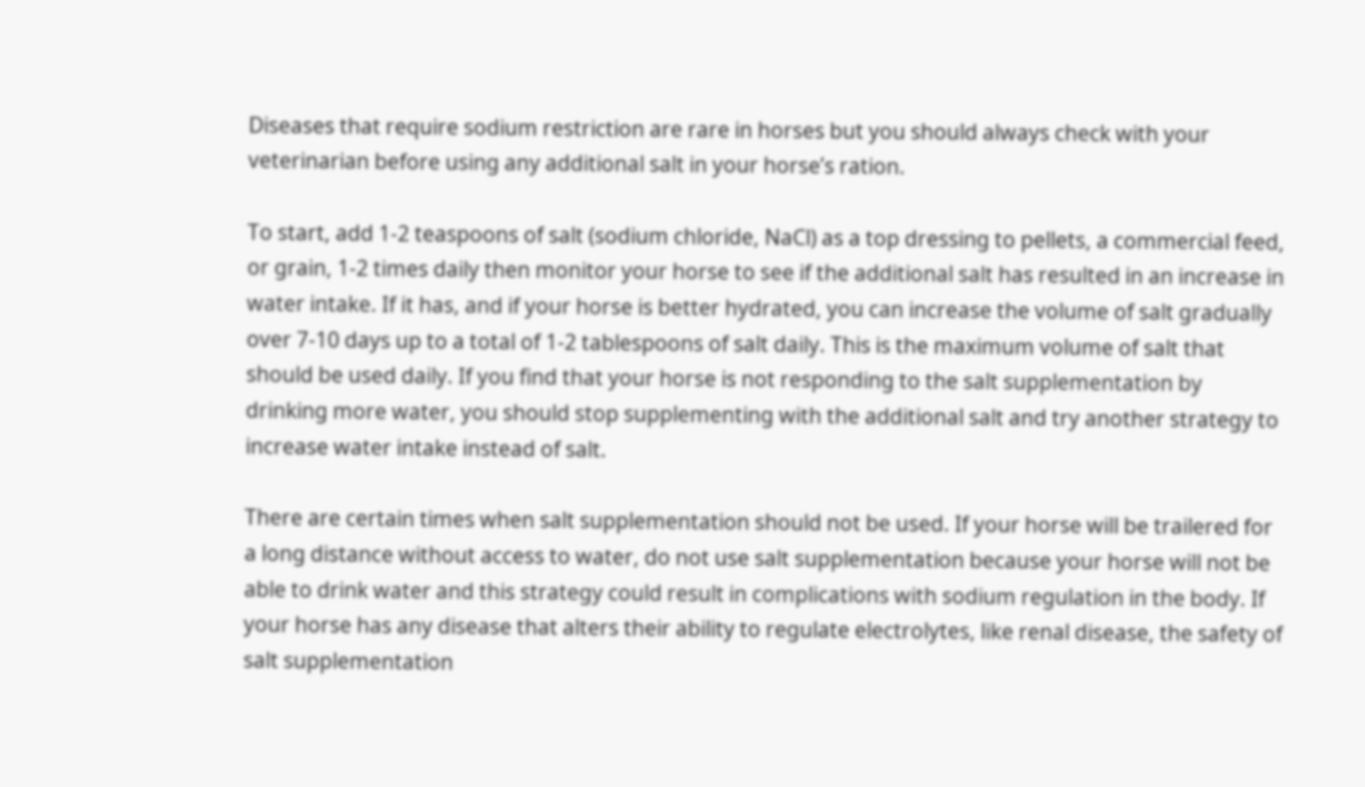Diseases that require sodium restriction are rare in horses but you should always check with your veterinarian before using any additional salt in your horse’s ration.

To start, add 1-2 teaspoons of salt (sodium chloride, NaCl) as a top dressing to pellets, a commercial feed, or grain, 1-2 times daily then monitor your horse to see if the additional salt has resulted in an increase in water intake. If it has, and if your horse is better hydrated, you can increase the volume of salt gradually over 7-10 days up to a total of 1-2 tablespoons of salt daily. This is the maximum volume of salt that should be used daily. If you find that your horse is not responding to the salt supplementation by drinking more water, you should stop supplementing with the additional salt and try another strategy to increase water intake instead of salt.

There are certain times when salt supplementation should not be used. If your horse will be trailered for a long distance without access to water, do not use salt supplementation because your horse will not be able to drink water and this strategy could result in complications with sodium regulation in the body. If your horse has any disease that alters their ability to regulate electrolytes, like renal disease, the safety of salt supplementation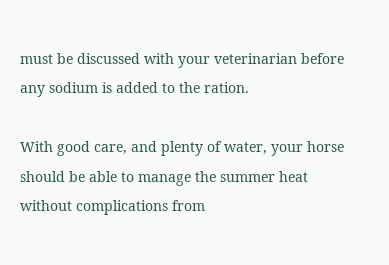must be discussed with your veterinarian before any sodium is added to the ration.

With good care, and plenty of water, your horse should be able to manage the summer heat without complications from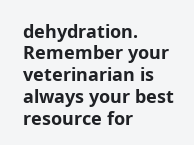dehydration. Remember your veterinarian is always your best resource for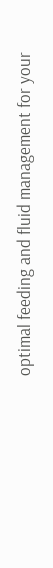optimal feeding and fluid management for your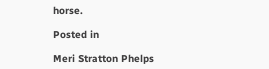horse.

Posted in

Meri Stratton Phelps